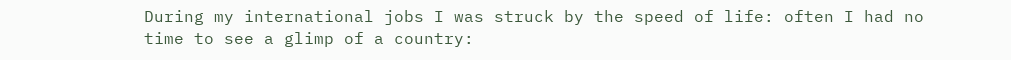During my international jobs I was struck by the speed of life: often I had no time to see a glimp of a country: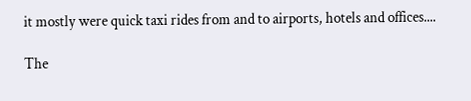it mostly were quick taxi rides from and to airports, hotels and offices....

The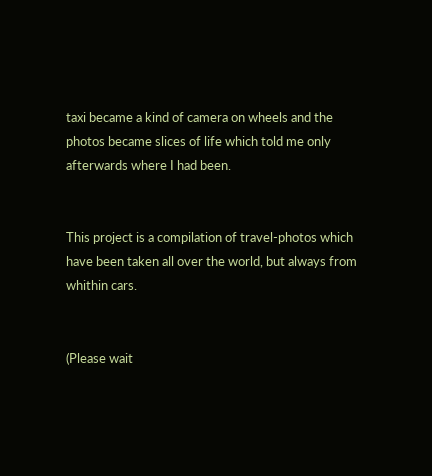taxi became a kind of camera on wheels and the photos became slices of life which told me only afterwards where I had been.


This project is a compilation of travel-photos which have been taken all over the world, but always from whithin cars.


(Please wait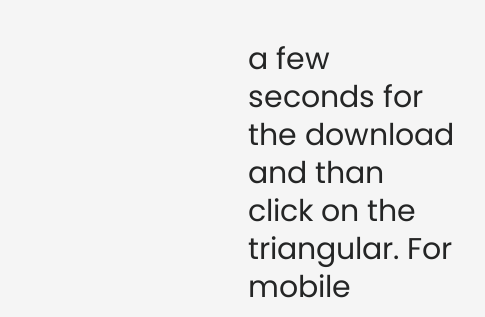a few seconds for the download and than click on the triangular. For mobile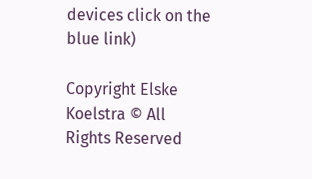devices click on the blue link)

Copyright Elske Koelstra © All Rights Reserved